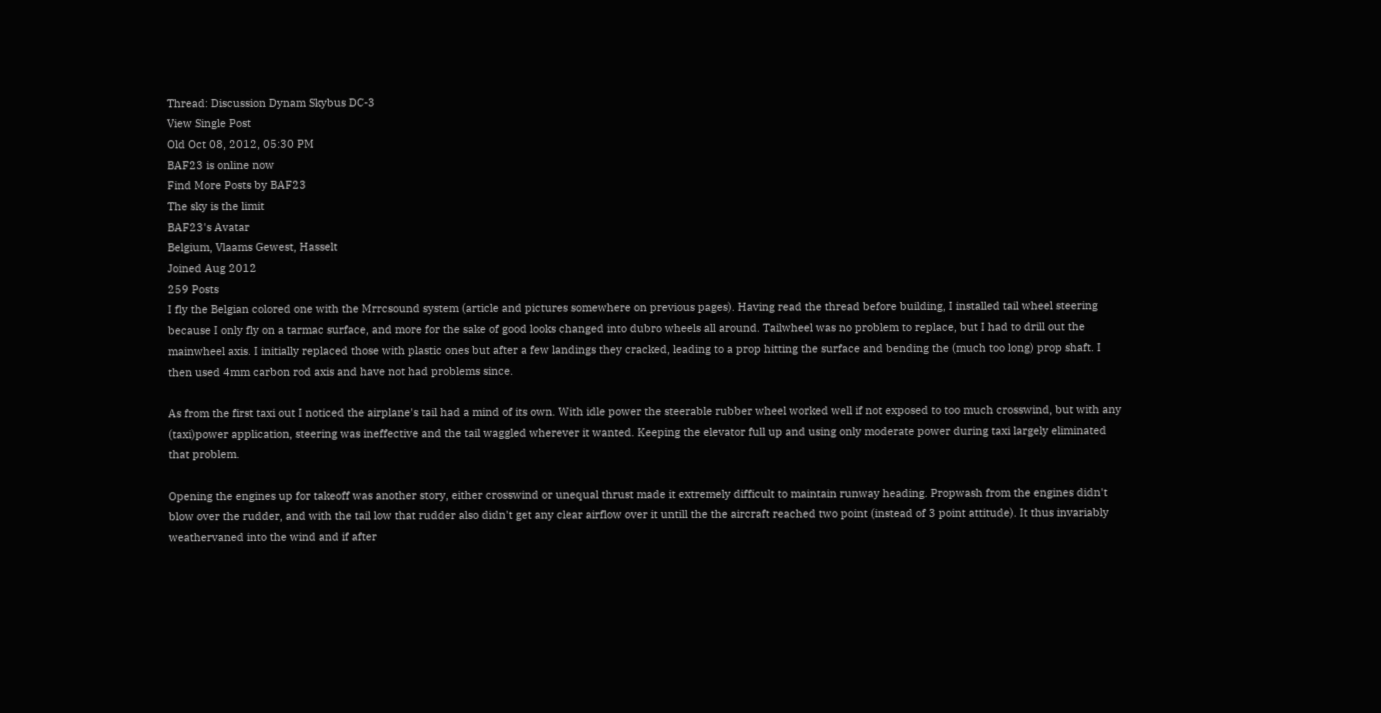Thread: Discussion Dynam Skybus DC-3
View Single Post
Old Oct 08, 2012, 05:30 PM
BAF23 is online now
Find More Posts by BAF23
The sky is the limit
BAF23's Avatar
Belgium, Vlaams Gewest, Hasselt
Joined Aug 2012
259 Posts
I fly the Belgian colored one with the Mrrcsound system (article and pictures somewhere on previous pages). Having read the thread before building, I installed tail wheel steering because I only fly on a tarmac surface, and more for the sake of good looks changed into dubro wheels all around. Tailwheel was no problem to replace, but I had to drill out the mainwheel axis. I initially replaced those with plastic ones but after a few landings they cracked, leading to a prop hitting the surface and bending the (much too long) prop shaft. I then used 4mm carbon rod axis and have not had problems since.

As from the first taxi out I noticed the airplane's tail had a mind of its own. With idle power the steerable rubber wheel worked well if not exposed to too much crosswind, but with any (taxi)power application, steering was ineffective and the tail waggled wherever it wanted. Keeping the elevator full up and using only moderate power during taxi largely eliminated that problem.

Opening the engines up for takeoff was another story, either crosswind or unequal thrust made it extremely difficult to maintain runway heading. Propwash from the engines didn't blow over the rudder, and with the tail low that rudder also didn't get any clear airflow over it untill the the aircraft reached two point (instead of 3 point attitude). It thus invariably weathervaned into the wind and if after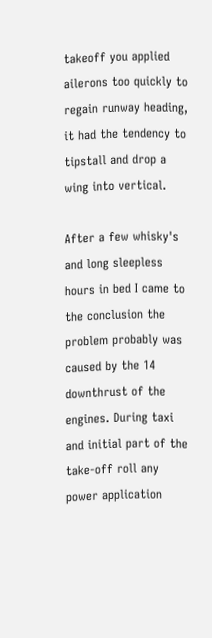takeoff you applied ailerons too quickly to regain runway heading, it had the tendency to tipstall and drop a wing into vertical.

After a few whisky's and long sleepless hours in bed I came to the conclusion the problem probably was caused by the 14 downthrust of the engines. During taxi and initial part of the take-off roll any power application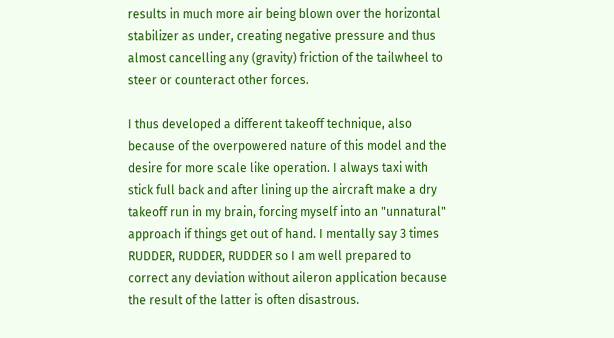results in much more air being blown over the horizontal stabilizer as under, creating negative pressure and thus almost cancelling any (gravity) friction of the tailwheel to steer or counteract other forces.

I thus developed a different takeoff technique, also because of the overpowered nature of this model and the desire for more scale like operation. I always taxi with stick full back and after lining up the aircraft make a dry takeoff run in my brain, forcing myself into an "unnatural" approach if things get out of hand. I mentally say 3 times RUDDER, RUDDER, RUDDER so I am well prepared to correct any deviation without aileron application because the result of the latter is often disastrous.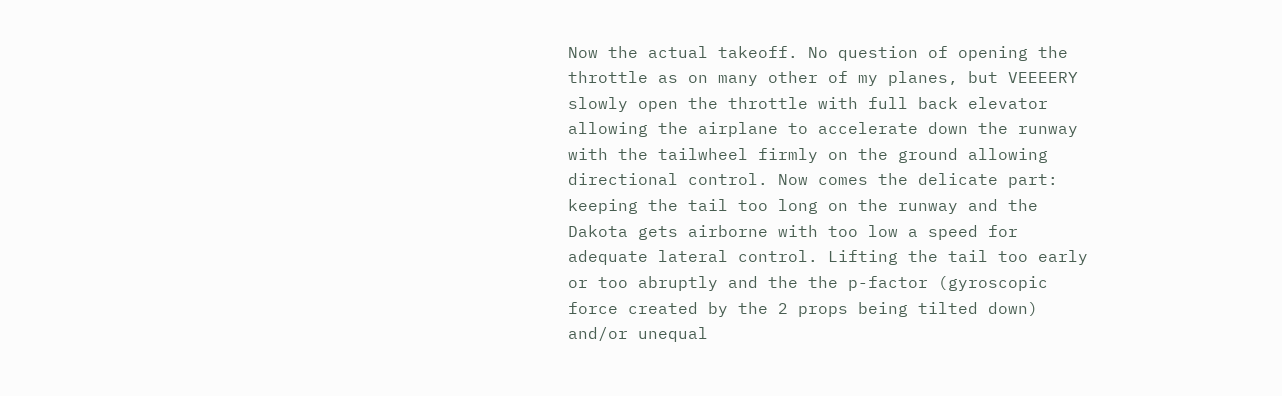Now the actual takeoff. No question of opening the throttle as on many other of my planes, but VEEEERY slowly open the throttle with full back elevator allowing the airplane to accelerate down the runway with the tailwheel firmly on the ground allowing directional control. Now comes the delicate part: keeping the tail too long on the runway and the Dakota gets airborne with too low a speed for adequate lateral control. Lifting the tail too early or too abruptly and the the p-factor (gyroscopic force created by the 2 props being tilted down) and/or unequal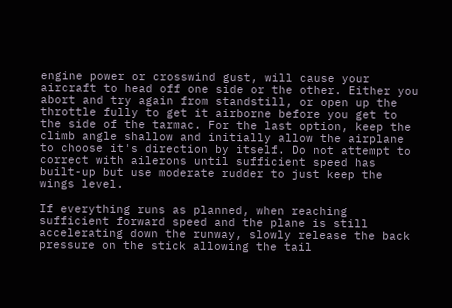engine power or crosswind gust, will cause your aircraft to head off one side or the other. Either you abort and try again from standstill, or open up the throttle fully to get it airborne before you get to the side of the tarmac. For the last option, keep the climb angle shallow and initially allow the airplane to choose it's direction by itself. Do not attempt to correct with ailerons until sufficient speed has built-up but use moderate rudder to just keep the wings level.

If everything runs as planned, when reaching sufficient forward speed and the plane is still accelerating down the runway, slowly release the back pressure on the stick allowing the tail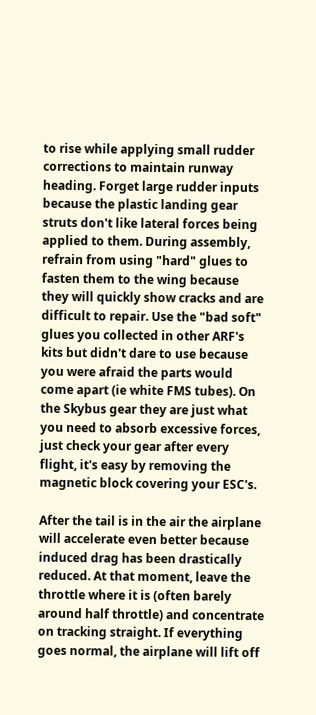to rise while applying small rudder corrections to maintain runway heading. Forget large rudder inputs because the plastic landing gear struts don't like lateral forces being applied to them. During assembly, refrain from using "hard" glues to fasten them to the wing because they will quickly show cracks and are difficult to repair. Use the "bad soft" glues you collected in other ARF's kits but didn't dare to use because you were afraid the parts would come apart (ie white FMS tubes). On the Skybus gear they are just what you need to absorb excessive forces, just check your gear after every flight, it's easy by removing the magnetic block covering your ESC's.

After the tail is in the air the airplane will accelerate even better because induced drag has been drastically reduced. At that moment, leave the throttle where it is (often barely around half throttle) and concentrate on tracking straight. If everything goes normal, the airplane will lift off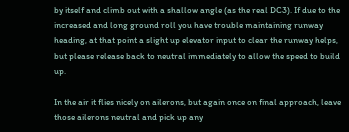by itself and climb out with a shallow angle (as the real DC3). If due to the increased and long ground roll you have trouble maintaining runway heading, at that point a slight up elevator input to clear the runway helps, but please release back to neutral immediately to allow the speed to build up.

In the air it flies nicely on ailerons, but again once on final approach, leave those ailerons neutral and pick up any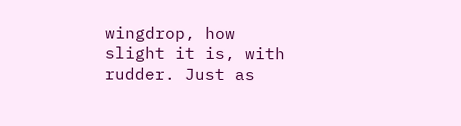wingdrop, how slight it is, with rudder. Just as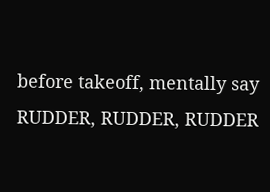before takeoff, mentally say RUDDER, RUDDER, RUDDER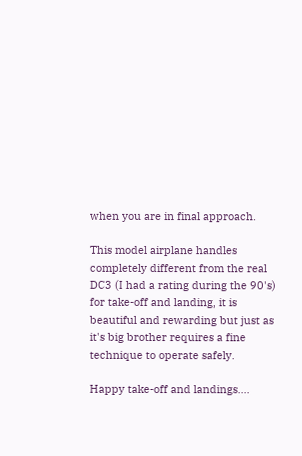when you are in final approach.

This model airplane handles completely different from the real DC3 (I had a rating during the 90's) for take-off and landing, it is beautiful and rewarding but just as it's big brother requires a fine technique to operate safely.

Happy take-off and landings....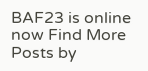BAF23 is online now Find More Posts by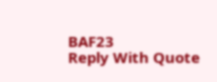BAF23
Reply With Quote